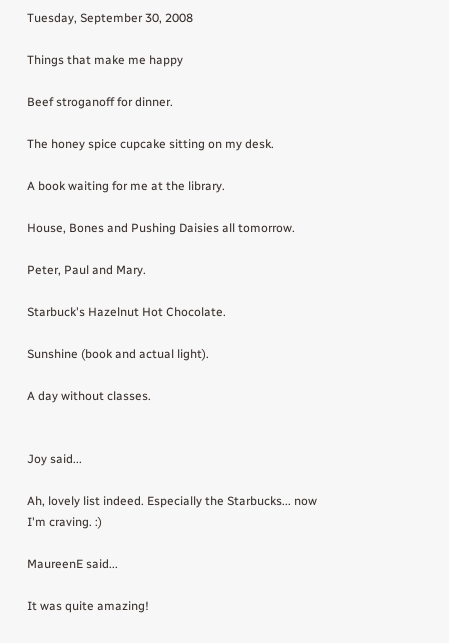Tuesday, September 30, 2008

Things that make me happy

Beef stroganoff for dinner.

The honey spice cupcake sitting on my desk.

A book waiting for me at the library.

House, Bones and Pushing Daisies all tomorrow.

Peter, Paul and Mary.

Starbuck's Hazelnut Hot Chocolate.

Sunshine (book and actual light).

A day without classes.


Joy said...

Ah, lovely list indeed. Especially the Starbucks... now I'm craving. :)

MaureenE said...

It was quite amazing!